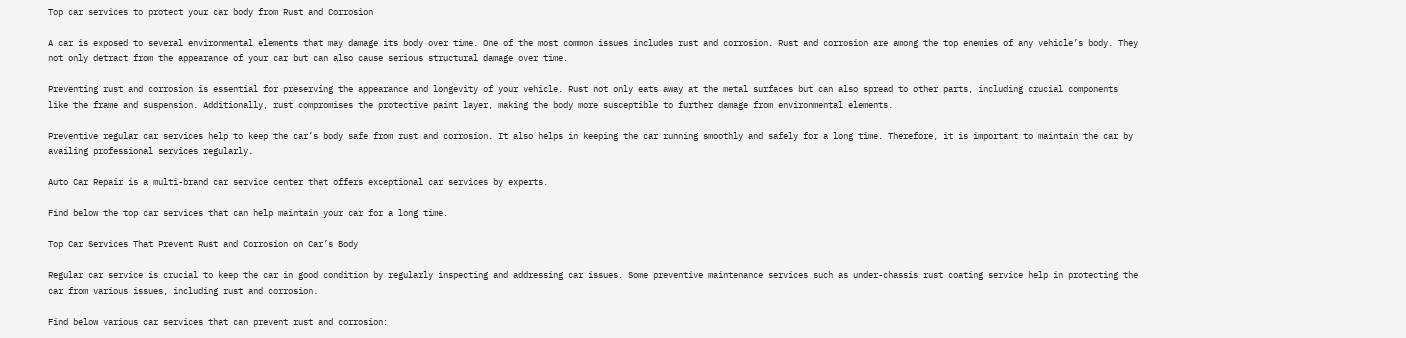Top car services to protect your car body from Rust and Corrosion

A car is exposed to several environmental elements that may damage its body over time. One of the most common issues includes rust and corrosion. Rust and corrosion are among the top enemies of any vehicle’s body. They not only detract from the appearance of your car but can also cause serious structural damage over time.

Preventing rust and corrosion is essential for preserving the appearance and longevity of your vehicle. Rust not only eats away at the metal surfaces but can also spread to other parts, including crucial components like the frame and suspension. Additionally, rust compromises the protective paint layer, making the body more susceptible to further damage from environmental elements.

Preventive regular car services help to keep the car’s body safe from rust and corrosion. It also helps in keeping the car running smoothly and safely for a long time. Therefore, it is important to maintain the car by availing professional services regularly.

Auto Car Repair is a multi-brand car service center that offers exceptional car services by experts.

Find below the top car services that can help maintain your car for a long time.

Top Car Services That Prevent Rust and Corrosion on Car’s Body

Regular car service is crucial to keep the car in good condition by regularly inspecting and addressing car issues. Some preventive maintenance services such as under-chassis rust coating service help in protecting the car from various issues, including rust and corrosion.

Find below various car services that can prevent rust and corrosion: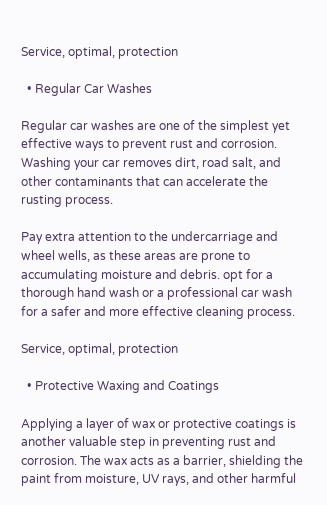Service, optimal, protection

  • Regular Car Washes

Regular car washes are one of the simplest yet effective ways to prevent rust and corrosion. Washing your car removes dirt, road salt, and other contaminants that can accelerate the rusting process.

Pay extra attention to the undercarriage and wheel wells, as these areas are prone to accumulating moisture and debris. opt for a thorough hand wash or a professional car wash for a safer and more effective cleaning process.

Service, optimal, protection

  • Protective Waxing and Coatings

Applying a layer of wax or protective coatings is another valuable step in preventing rust and corrosion. The wax acts as a barrier, shielding the paint from moisture, UV rays, and other harmful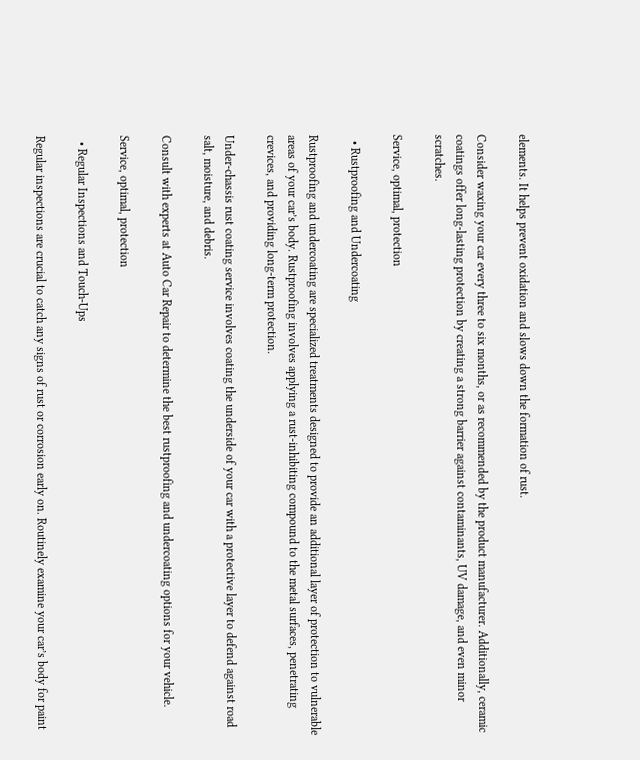elements. It helps prevent oxidation and slows down the formation of rust.

Consider waxing your car every three to six months, or as recommended by the product manufacturer. Additionally, ceramic coatings offer long-lasting protection by creating a strong barrier against contaminants, UV damage, and even minor scratches.

Service, optimal, protection

  • Rustproofing and Undercoating

Rustproofing and undercoating are specialized treatments designed to provide an additional layer of protection to vulnerable areas of your car’s body. Rustproofing involves applying a rust-inhibiting compound to the metal surfaces, penetrating crevices, and providing long-term protection.

Under-chassis rust coating service involves coating the underside of your car with a protective layer to defend against road salt, moisture, and debris.

Consult with experts at Auto Car Repair to determine the best rustproofing and undercoating options for your vehicle.

Service, optimal, protection

  • Regular Inspections and Touch-Ups

Regular inspections are crucial to catch any signs of rust or corrosion early on. Routinely examine your car’s body for paint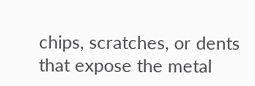chips, scratches, or dents that expose the metal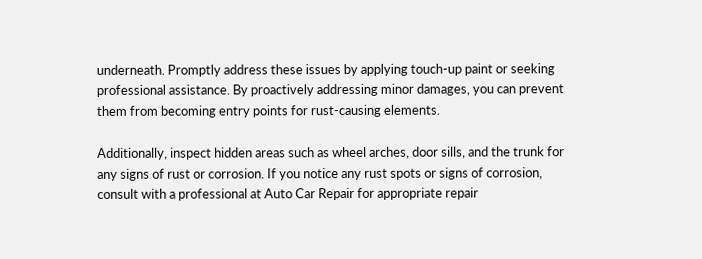underneath. Promptly address these issues by applying touch-up paint or seeking professional assistance. By proactively addressing minor damages, you can prevent them from becoming entry points for rust-causing elements.

Additionally, inspect hidden areas such as wheel arches, door sills, and the trunk for any signs of rust or corrosion. If you notice any rust spots or signs of corrosion, consult with a professional at Auto Car Repair for appropriate repair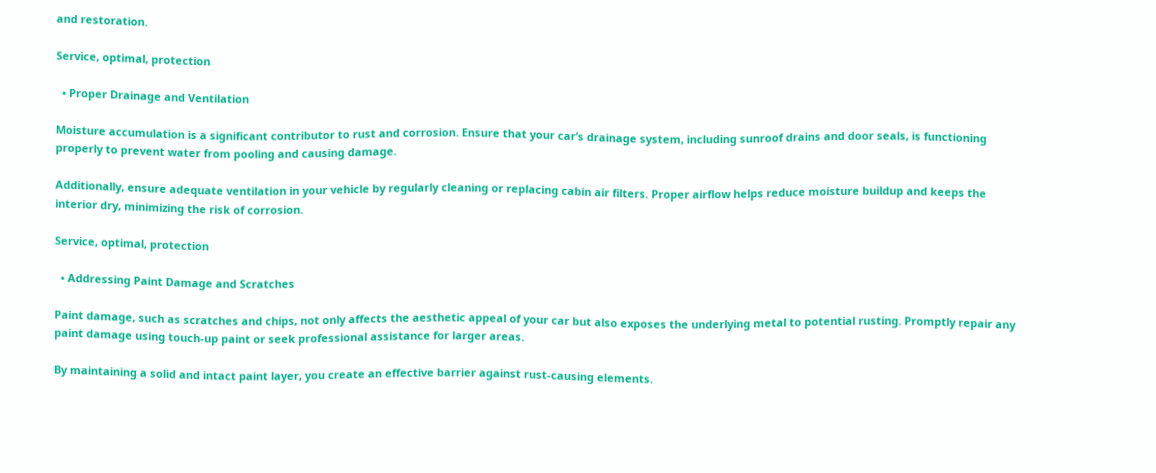and restoration.

Service, optimal, protection

  • Proper Drainage and Ventilation

Moisture accumulation is a significant contributor to rust and corrosion. Ensure that your car’s drainage system, including sunroof drains and door seals, is functioning properly to prevent water from pooling and causing damage.

Additionally, ensure adequate ventilation in your vehicle by regularly cleaning or replacing cabin air filters. Proper airflow helps reduce moisture buildup and keeps the interior dry, minimizing the risk of corrosion.

Service, optimal, protection

  • Addressing Paint Damage and Scratches

Paint damage, such as scratches and chips, not only affects the aesthetic appeal of your car but also exposes the underlying metal to potential rusting. Promptly repair any paint damage using touch-up paint or seek professional assistance for larger areas.

By maintaining a solid and intact paint layer, you create an effective barrier against rust-causing elements.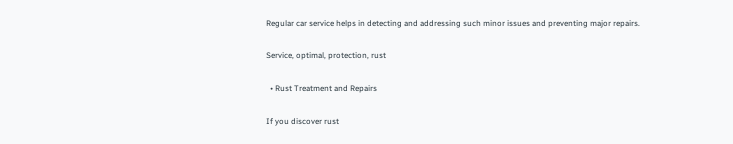Regular car service helps in detecting and addressing such minor issues and preventing major repairs.

Service, optimal, protection, rust

  • Rust Treatment and Repairs

If you discover rust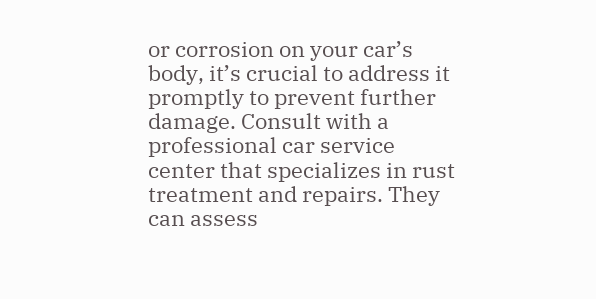or corrosion on your car’s body, it’s crucial to address it promptly to prevent further damage. Consult with a professional car service center that specializes in rust treatment and repairs. They can assess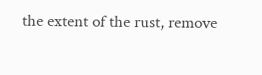the extent of the rust, remove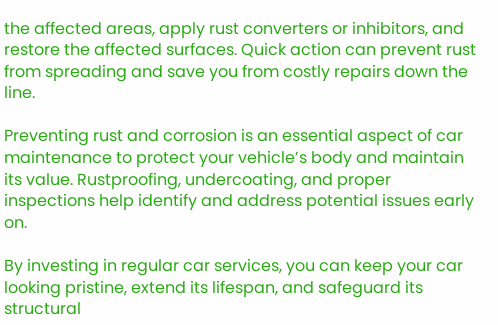the affected areas, apply rust converters or inhibitors, and restore the affected surfaces. Quick action can prevent rust from spreading and save you from costly repairs down the line.

Preventing rust and corrosion is an essential aspect of car maintenance to protect your vehicle’s body and maintain its value. Rustproofing, undercoating, and proper inspections help identify and address potential issues early on.

By investing in regular car services, you can keep your car looking pristine, extend its lifespan, and safeguard its structural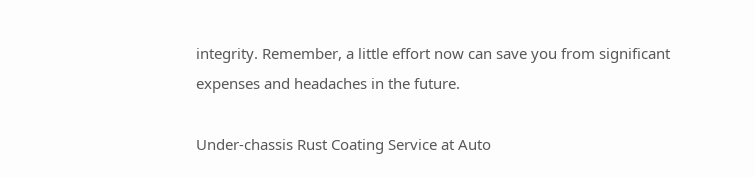integrity. Remember, a little effort now can save you from significant expenses and headaches in the future.

Under-chassis Rust Coating Service at Auto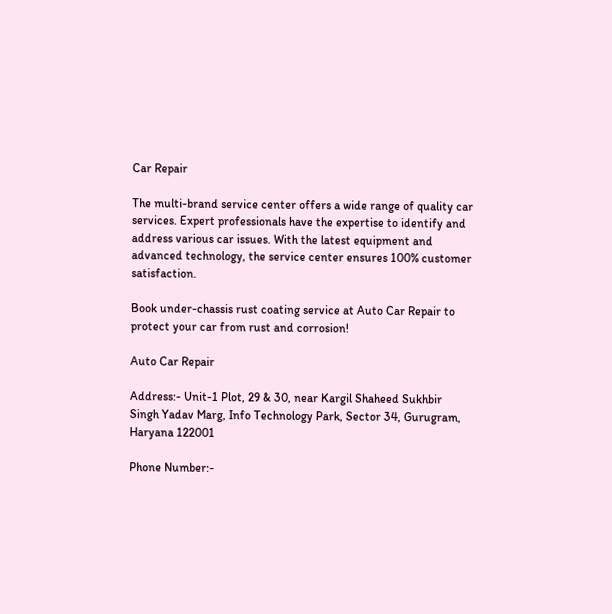Car Repair

The multi-brand service center offers a wide range of quality car services. Expert professionals have the expertise to identify and address various car issues. With the latest equipment and advanced technology, the service center ensures 100% customer satisfaction.

Book under-chassis rust coating service at Auto Car Repair to protect your car from rust and corrosion!

Auto Car Repair

Address:- Unit-1 Plot, 29 & 30, near Kargil Shaheed Sukhbir Singh Yadav Marg, Info Technology Park, Sector 34, Gurugram, Haryana 122001

Phone Number:-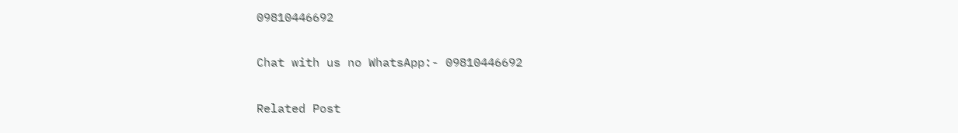09810446692

Chat with us no WhatsApp:- 09810446692

Related Post